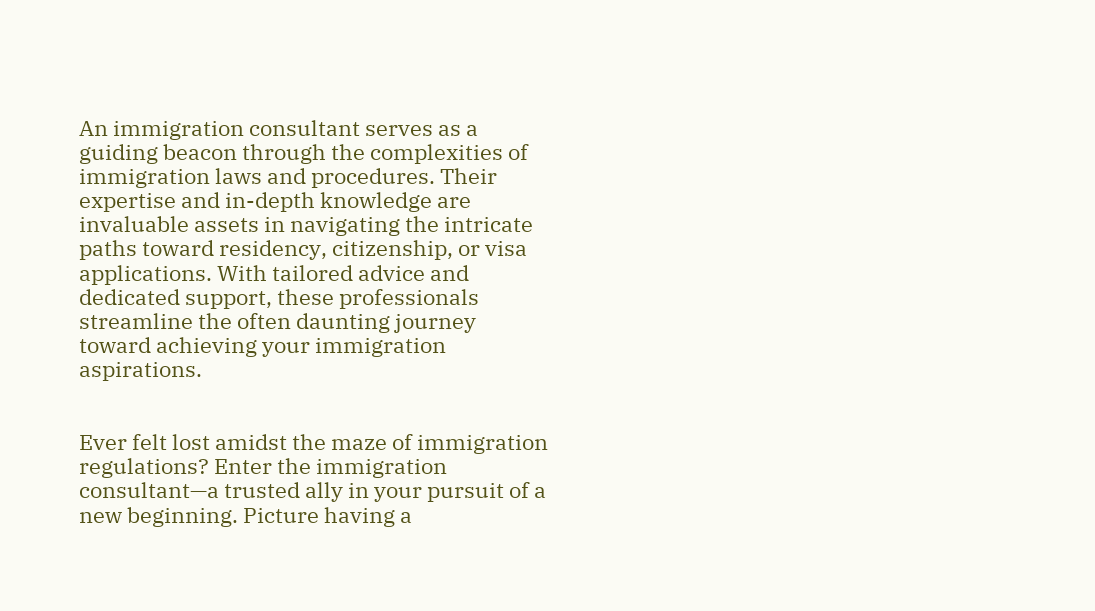An immigration consultant serves as a guiding beacon through the complexities of immigration laws and procedures. Their expertise and in-depth knowledge are invaluable assets in navigating the intricate paths toward residency, citizenship, or visa applications. With tailored advice and dedicated support, these professionals streamline the often daunting journey toward achieving your immigration aspirations.


Ever felt lost amidst the maze of immigration regulations? Enter the immigration consultant—a trusted ally in your pursuit of a new beginning. Picture having a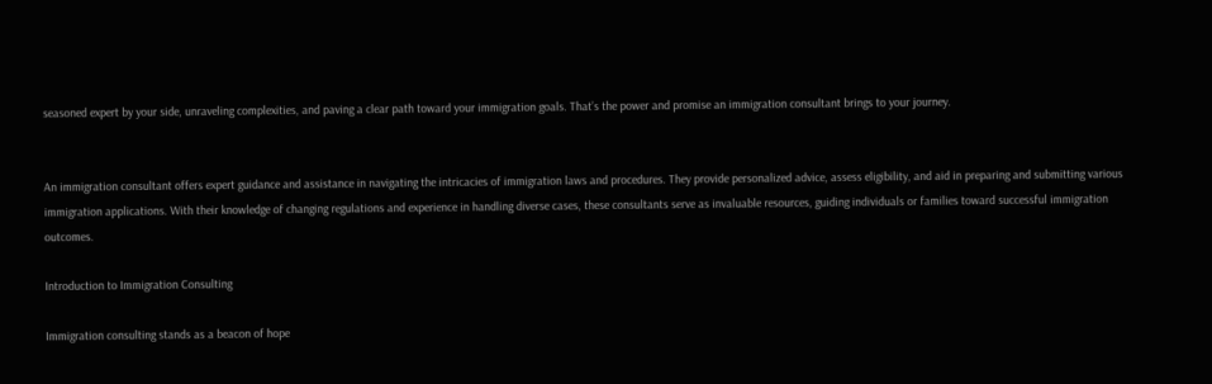seasoned expert by your side, unraveling complexities, and paving a clear path toward your immigration goals. That’s the power and promise an immigration consultant brings to your journey.


An immigration consultant offers expert guidance and assistance in navigating the intricacies of immigration laws and procedures. They provide personalized advice, assess eligibility, and aid in preparing and submitting various immigration applications. With their knowledge of changing regulations and experience in handling diverse cases, these consultants serve as invaluable resources, guiding individuals or families toward successful immigration outcomes.

Introduction to Immigration Consulting

Immigration consulting stands as a beacon of hope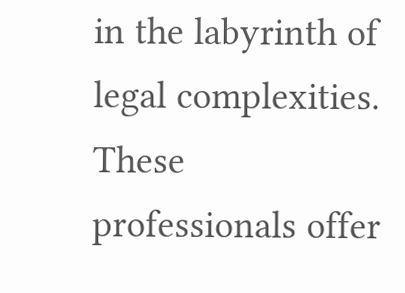in the labyrinth of legal complexities. These professionals offer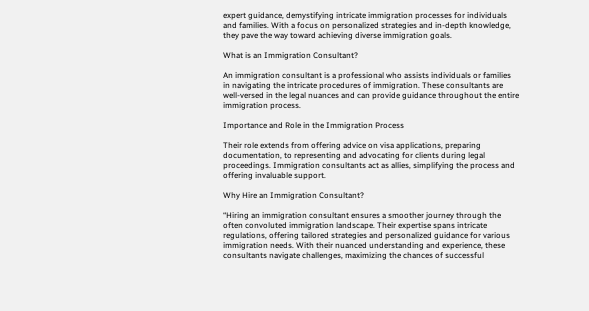expert guidance, demystifying intricate immigration processes for individuals and families. With a focus on personalized strategies and in-depth knowledge, they pave the way toward achieving diverse immigration goals.

What is an Immigration Consultant?

An immigration consultant is a professional who assists individuals or families in navigating the intricate procedures of immigration. These consultants are well-versed in the legal nuances and can provide guidance throughout the entire immigration process.

Importance and Role in the Immigration Process

Their role extends from offering advice on visa applications, preparing documentation, to representing and advocating for clients during legal proceedings. Immigration consultants act as allies, simplifying the process and offering invaluable support.

Why Hire an Immigration Consultant?

“Hiring an immigration consultant ensures a smoother journey through the often convoluted immigration landscape. Their expertise spans intricate regulations, offering tailored strategies and personalized guidance for various immigration needs. With their nuanced understanding and experience, these consultants navigate challenges, maximizing the chances of successful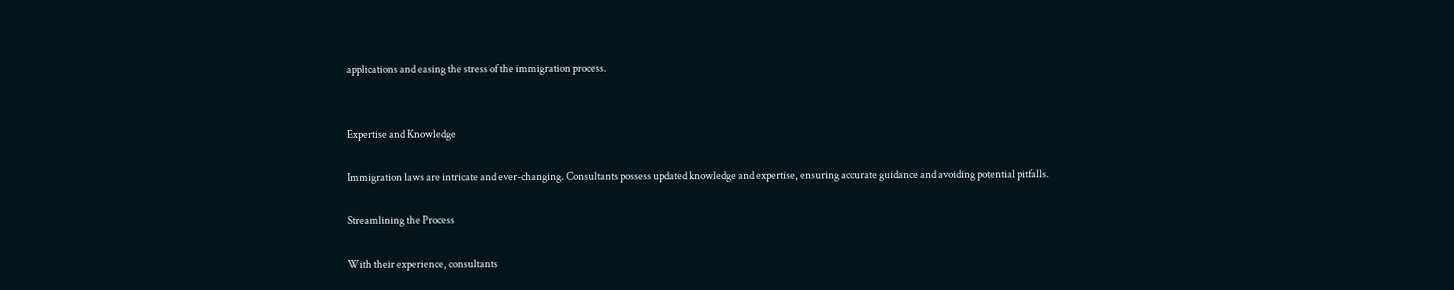applications and easing the stress of the immigration process.


Expertise and Knowledge

Immigration laws are intricate and ever-changing. Consultants possess updated knowledge and expertise, ensuring accurate guidance and avoiding potential pitfalls.

Streamlining the Process

With their experience, consultants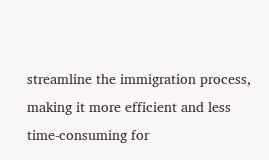streamline the immigration process, making it more efficient and less time-consuming for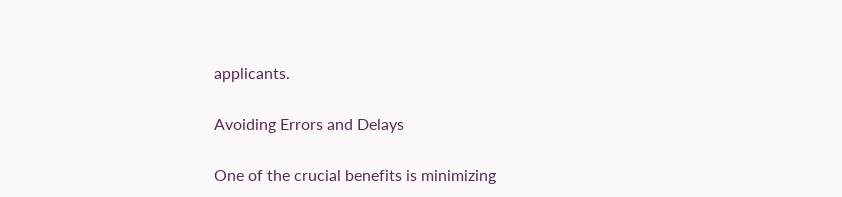applicants.

Avoiding Errors and Delays

One of the crucial benefits is minimizing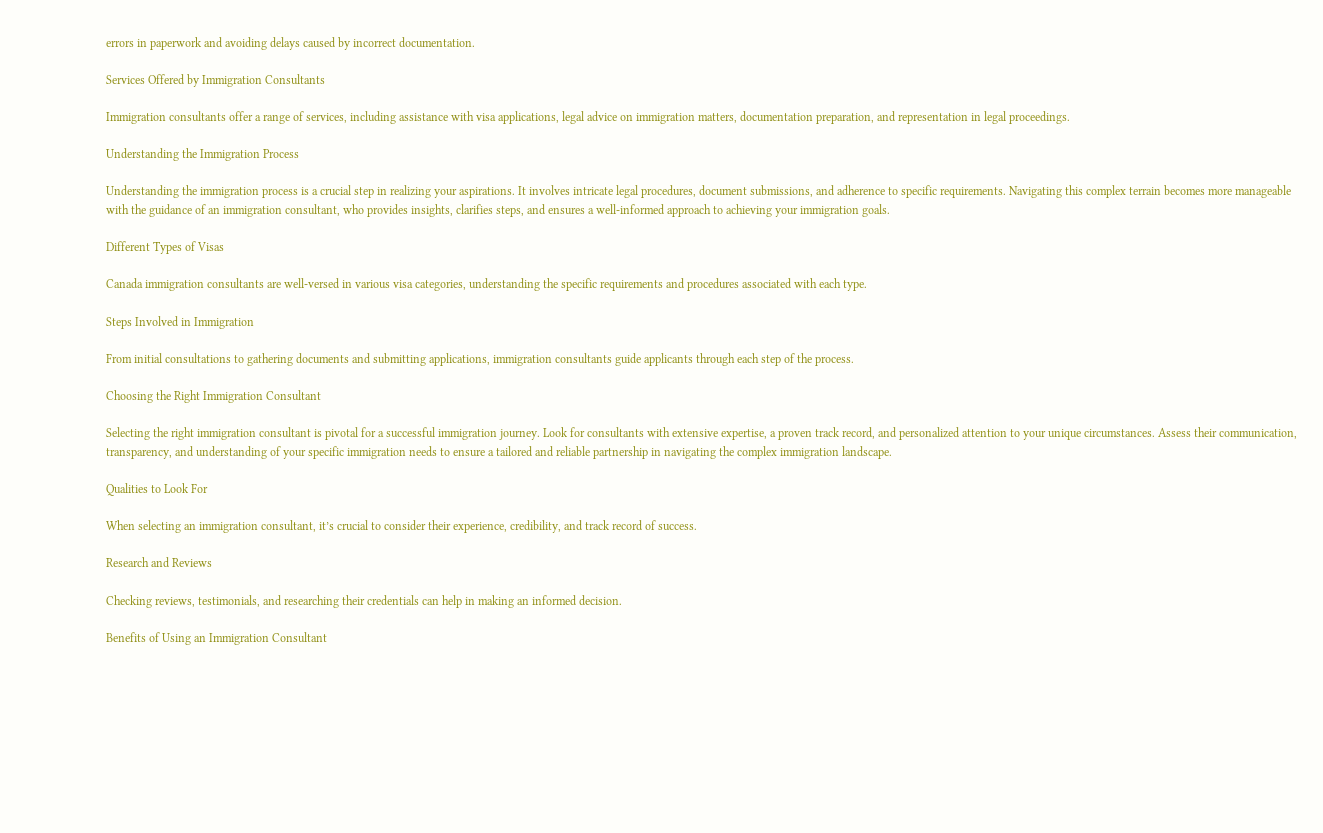errors in paperwork and avoiding delays caused by incorrect documentation.

Services Offered by Immigration Consultants

Immigration consultants offer a range of services, including assistance with visa applications, legal advice on immigration matters, documentation preparation, and representation in legal proceedings.

Understanding the Immigration Process

Understanding the immigration process is a crucial step in realizing your aspirations. It involves intricate legal procedures, document submissions, and adherence to specific requirements. Navigating this complex terrain becomes more manageable with the guidance of an immigration consultant, who provides insights, clarifies steps, and ensures a well-informed approach to achieving your immigration goals.

Different Types of Visas

Canada immigration consultants are well-versed in various visa categories, understanding the specific requirements and procedures associated with each type.

Steps Involved in Immigration

From initial consultations to gathering documents and submitting applications, immigration consultants guide applicants through each step of the process.

Choosing the Right Immigration Consultant

Selecting the right immigration consultant is pivotal for a successful immigration journey. Look for consultants with extensive expertise, a proven track record, and personalized attention to your unique circumstances. Assess their communication, transparency, and understanding of your specific immigration needs to ensure a tailored and reliable partnership in navigating the complex immigration landscape.

Qualities to Look For

When selecting an immigration consultant, it’s crucial to consider their experience, credibility, and track record of success.

Research and Reviews

Checking reviews, testimonials, and researching their credentials can help in making an informed decision.

Benefits of Using an Immigration Consultant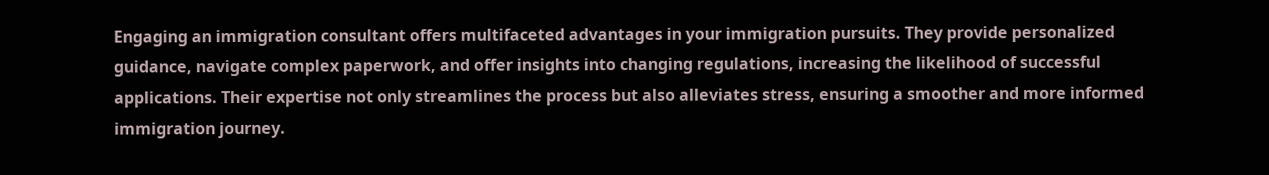Engaging an immigration consultant offers multifaceted advantages in your immigration pursuits. They provide personalized guidance, navigate complex paperwork, and offer insights into changing regulations, increasing the likelihood of successful applications. Their expertise not only streamlines the process but also alleviates stress, ensuring a smoother and more informed immigration journey.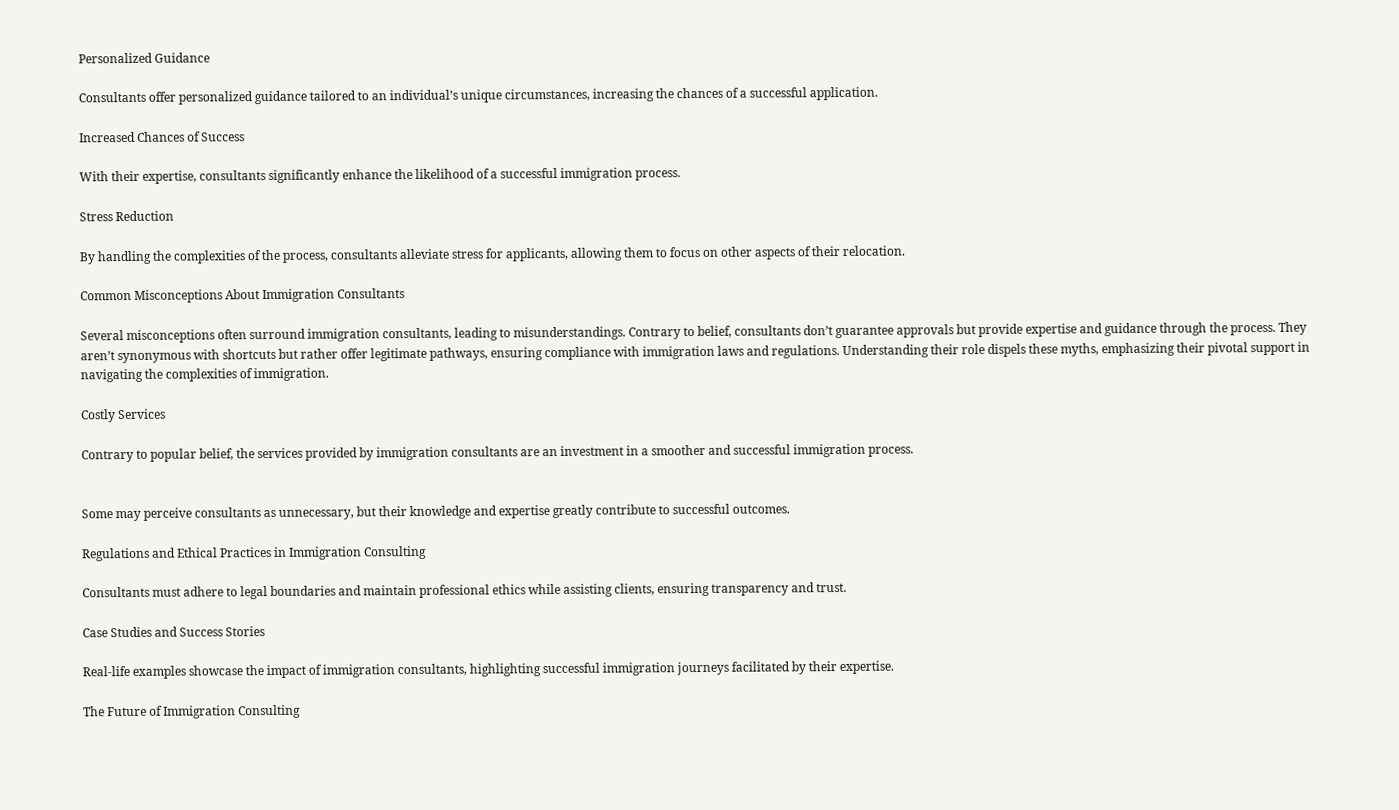Personalized Guidance

Consultants offer personalized guidance tailored to an individual’s unique circumstances, increasing the chances of a successful application.

Increased Chances of Success

With their expertise, consultants significantly enhance the likelihood of a successful immigration process.

Stress Reduction

By handling the complexities of the process, consultants alleviate stress for applicants, allowing them to focus on other aspects of their relocation.

Common Misconceptions About Immigration Consultants

Several misconceptions often surround immigration consultants, leading to misunderstandings. Contrary to belief, consultants don’t guarantee approvals but provide expertise and guidance through the process. They aren’t synonymous with shortcuts but rather offer legitimate pathways, ensuring compliance with immigration laws and regulations. Understanding their role dispels these myths, emphasizing their pivotal support in navigating the complexities of immigration.

Costly Services

Contrary to popular belief, the services provided by immigration consultants are an investment in a smoother and successful immigration process.


Some may perceive consultants as unnecessary, but their knowledge and expertise greatly contribute to successful outcomes.

Regulations and Ethical Practices in Immigration Consulting

Consultants must adhere to legal boundaries and maintain professional ethics while assisting clients, ensuring transparency and trust.

Case Studies and Success Stories

Real-life examples showcase the impact of immigration consultants, highlighting successful immigration journeys facilitated by their expertise.

The Future of Immigration Consulting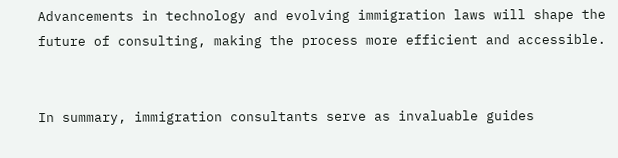Advancements in technology and evolving immigration laws will shape the future of consulting, making the process more efficient and accessible.


In summary, immigration consultants serve as invaluable guides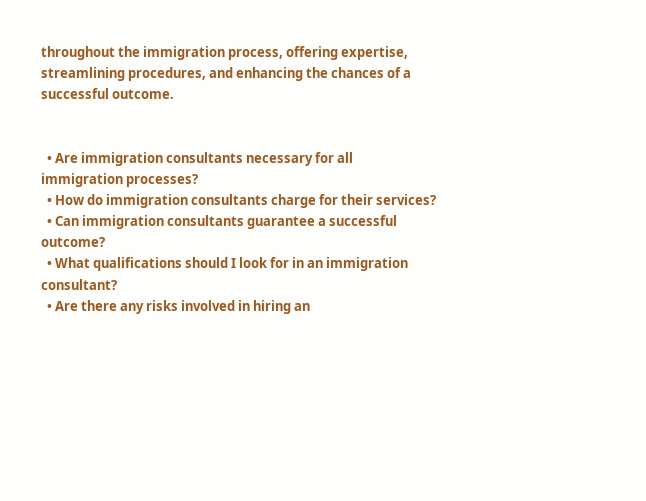throughout the immigration process, offering expertise, streamlining procedures, and enhancing the chances of a successful outcome.


  • Are immigration consultants necessary for all immigration processes?
  • How do immigration consultants charge for their services?
  • Can immigration consultants guarantee a successful outcome?
  • What qualifications should I look for in an immigration consultant?
  • Are there any risks involved in hiring an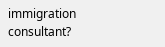immigration consultant?